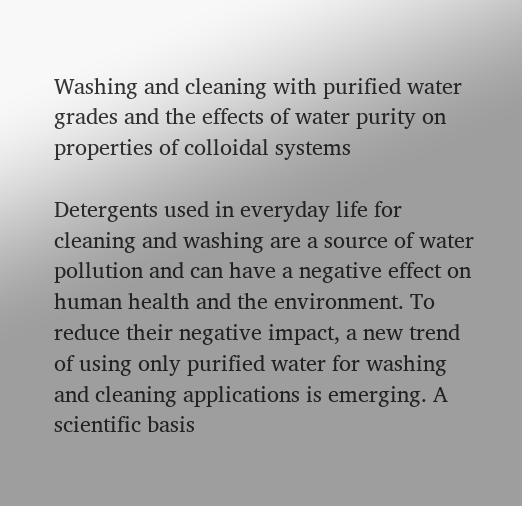Washing and cleaning with purified water grades and the effects of water purity on properties of colloidal systems

Detergents used in everyday life for cleaning and washing are a source of water pollution and can have a negative effect on human health and the environment. To reduce their negative impact, a new trend of using only purified water for washing and cleaning applications is emerging. A scientific basis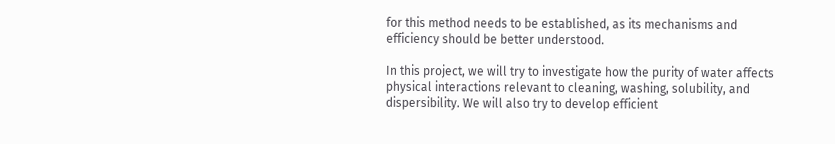for this method needs to be established, as its mechanisms and efficiency should be better understood.

In this project, we will try to investigate how the purity of water affects physical interactions relevant to cleaning, washing, solubility, and dispersibility. We will also try to develop efficient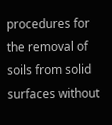procedures for the removal of soils from solid surfaces without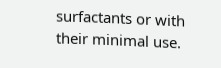surfactants or with their minimal use.